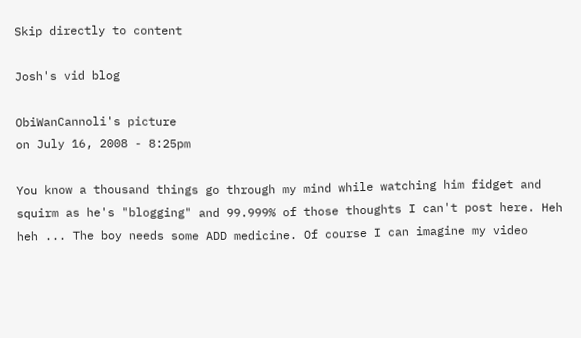Skip directly to content

Josh's vid blog

ObiWanCannoli's picture
on July 16, 2008 - 8:25pm

You know a thousand things go through my mind while watching him fidget and squirm as he's "blogging" and 99.999% of those thoughts I can't post here. Heh heh ... The boy needs some ADD medicine. Of course I can imagine my video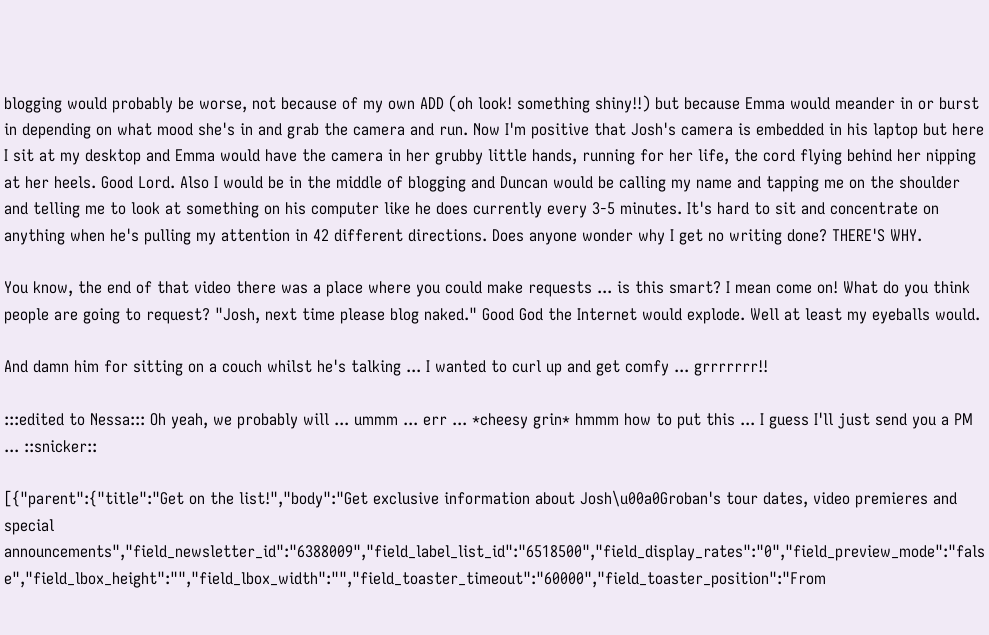blogging would probably be worse, not because of my own ADD (oh look! something shiny!!) but because Emma would meander in or burst in depending on what mood she's in and grab the camera and run. Now I'm positive that Josh's camera is embedded in his laptop but here I sit at my desktop and Emma would have the camera in her grubby little hands, running for her life, the cord flying behind her nipping at her heels. Good Lord. Also I would be in the middle of blogging and Duncan would be calling my name and tapping me on the shoulder and telling me to look at something on his computer like he does currently every 3-5 minutes. It's hard to sit and concentrate on anything when he's pulling my attention in 42 different directions. Does anyone wonder why I get no writing done? THERE'S WHY.

You know, the end of that video there was a place where you could make requests ... is this smart? I mean come on! What do you think people are going to request? "Josh, next time please blog naked." Good God the Internet would explode. Well at least my eyeballs would.

And damn him for sitting on a couch whilst he's talking ... I wanted to curl up and get comfy ... grrrrrrr!!

:::edited to Nessa::: Oh yeah, we probably will ... ummm ... err ... *cheesy grin* hmmm how to put this ... I guess I'll just send you a PM ... ::snicker::

[{"parent":{"title":"Get on the list!","body":"Get exclusive information about Josh\u00a0Groban's tour dates, video premieres and special announcements","field_newsletter_id":"6388009","field_label_list_id":"6518500","field_display_rates":"0","field_preview_mode":"false","field_lbox_height":"","field_lbox_width":"","field_toaster_timeout":"60000","field_toaster_position":"From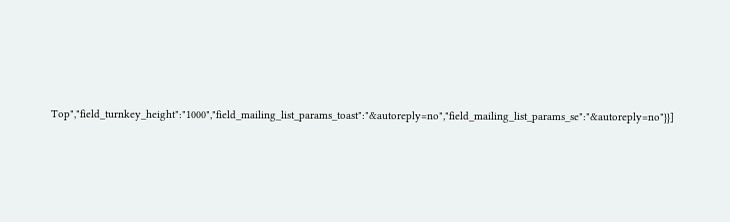Top","field_turnkey_height":"1000","field_mailing_list_params_toast":"&autoreply=no","field_mailing_list_params_se":"&autoreply=no"}}]